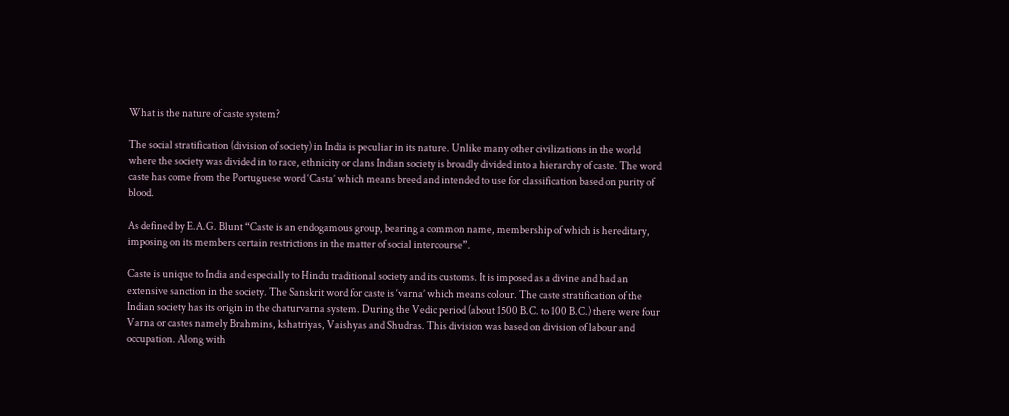What is the nature of caste system?

The social stratification (division of society) in India is peculiar in its nature. Unlike many other civilizations in the world where the society was divided in to race, ethnicity or clans Indian society is broadly divided into a hierarchy of caste. The word caste has come from the Portuguese word ‘Casta’ which means breed and intended to use for classification based on purity of blood.

As defined by E.A.G. Blunt “Caste is an endogamous group, bearing a common name, membership of which is hereditary, imposing on its members certain restrictions in the matter of social intercourse”.

Caste is unique to India and especially to Hindu traditional society and its customs. It is imposed as a divine and had an extensive sanction in the society. The Sanskrit word for caste is ‘varna’ which means colour. The caste stratification of the Indian society has its origin in the chaturvarna system. During the Vedic period (about 1500 B.C. to 100 B.C.) there were four Varna or castes namely Brahmins, kshatriyas, Vaishyas and Shudras. This division was based on division of labour and occupation. Along with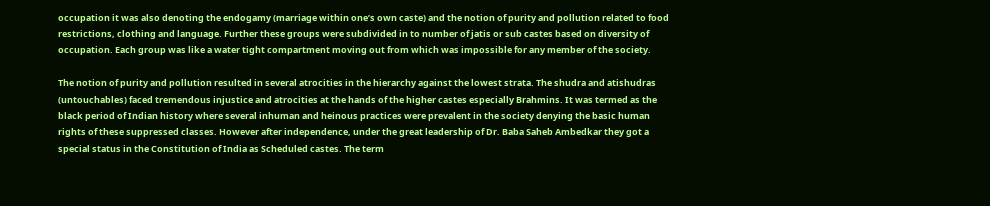occupation it was also denoting the endogamy (marriage within one’s own caste) and the notion of purity and pollution related to food restrictions, clothing and language. Further these groups were subdivided in to number of jatis or sub castes based on diversity of occupation. Each group was like a water tight compartment moving out from which was impossible for any member of the society.

The notion of purity and pollution resulted in several atrocities in the hierarchy against the lowest strata. The shudra and atishudras (untouchables) faced tremendous injustice and atrocities at the hands of the higher castes especially Brahmins. It was termed as the black period of Indian history where several inhuman and heinous practices were prevalent in the society denying the basic human rights of these suppressed classes. However after independence, under the great leadership of Dr. Baba Saheb Ambedkar they got a special status in the Constitution of India as Scheduled castes. The term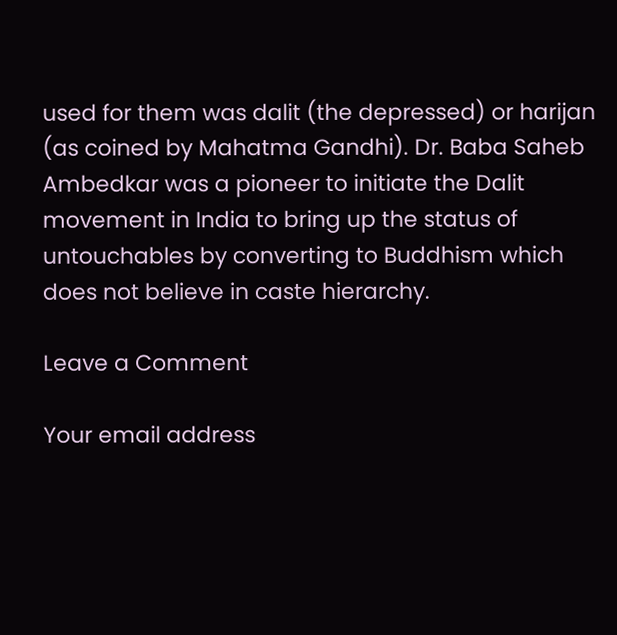used for them was dalit (the depressed) or harijan (as coined by Mahatma Gandhi). Dr. Baba Saheb Ambedkar was a pioneer to initiate the Dalit movement in India to bring up the status of untouchables by converting to Buddhism which does not believe in caste hierarchy.

Leave a Comment

Your email address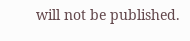will not be published.